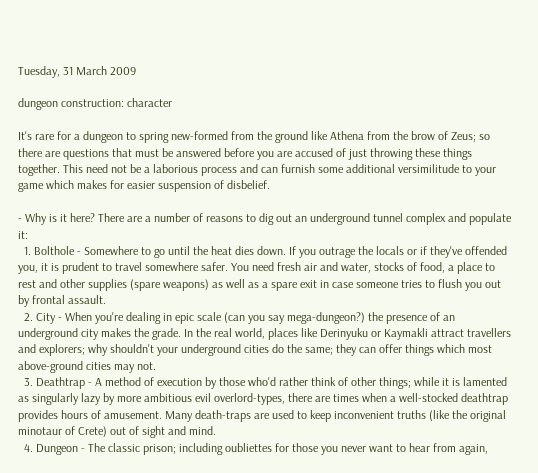Tuesday, 31 March 2009

dungeon construction: character

It's rare for a dungeon to spring new-formed from the ground like Athena from the brow of Zeus; so there are questions that must be answered before you are accused of just throwing these things together. This need not be a laborious process and can furnish some additional versimilitude to your game which makes for easier suspension of disbelief.

- Why is it here? There are a number of reasons to dig out an underground tunnel complex and populate it:
  1. Bolthole - Somewhere to go until the heat dies down. If you outrage the locals or if they've offended you, it is prudent to travel somewhere safer. You need fresh air and water, stocks of food, a place to rest and other supplies (spare weapons) as well as a spare exit in case someone tries to flush you out by frontal assault.
  2. City - When you're dealing in epic scale (can you say mega-dungeon?) the presence of an underground city makes the grade. In the real world, places like Derinyuku or Kaymakli attract travellers and explorers; why shouldn't your underground cities do the same; they can offer things which most above-ground cities may not.
  3. Deathtrap - A method of execution by those who'd rather think of other things; while it is lamented as singularly lazy by more ambitious evil overlord-types, there are times when a well-stocked deathtrap provides hours of amusement. Many death-traps are used to keep inconvenient truths (like the original minotaur of Crete) out of sight and mind.
  4. Dungeon - The classic prison; including oubliettes for those you never want to hear from again,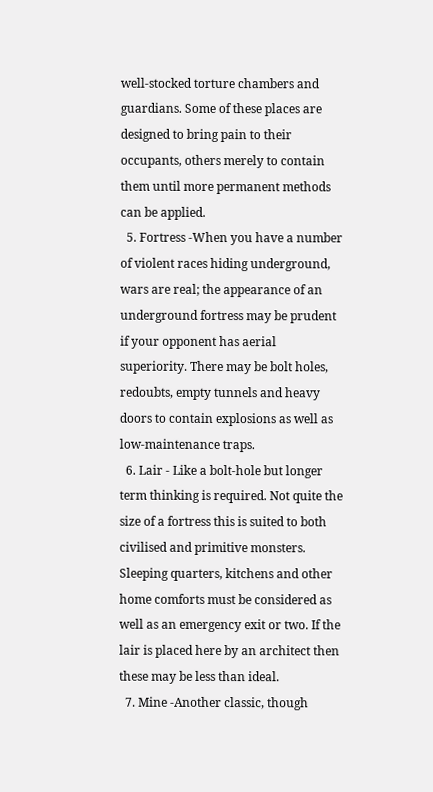well-stocked torture chambers and guardians. Some of these places are designed to bring pain to their occupants, others merely to contain them until more permanent methods can be applied.
  5. Fortress -When you have a number of violent races hiding underground, wars are real; the appearance of an underground fortress may be prudent if your opponent has aerial superiority. There may be bolt holes, redoubts, empty tunnels and heavy doors to contain explosions as well as low-maintenance traps.
  6. Lair - Like a bolt-hole but longer term thinking is required. Not quite the size of a fortress this is suited to both civilised and primitive monsters. Sleeping quarters, kitchens and other home comforts must be considered as well as an emergency exit or two. If the lair is placed here by an architect then these may be less than ideal.
  7. Mine -Another classic, though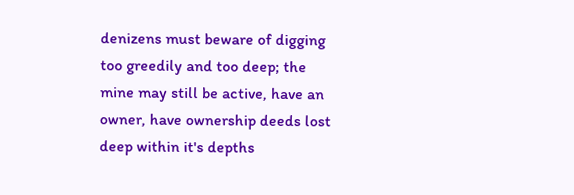denizens must beware of digging too greedily and too deep; the mine may still be active, have an owner, have ownership deeds lost deep within it's depths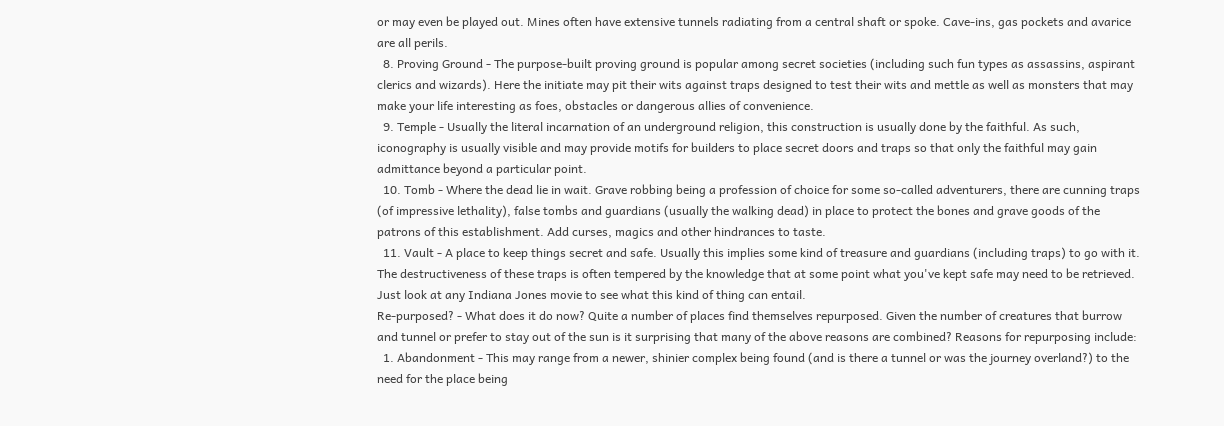or may even be played out. Mines often have extensive tunnels radiating from a central shaft or spoke. Cave-ins, gas pockets and avarice are all perils.
  8. Proving Ground - The purpose-built proving ground is popular among secret societies (including such fun types as assassins, aspirant clerics and wizards). Here the initiate may pit their wits against traps designed to test their wits and mettle as well as monsters that may make your life interesting as foes, obstacles or dangerous allies of convenience.
  9. Temple - Usually the literal incarnation of an underground religion, this construction is usually done by the faithful. As such, iconography is usually visible and may provide motifs for builders to place secret doors and traps so that only the faithful may gain admittance beyond a particular point.
  10. Tomb - Where the dead lie in wait. Grave robbing being a profession of choice for some so-called adventurers, there are cunning traps (of impressive lethality), false tombs and guardians (usually the walking dead) in place to protect the bones and grave goods of the patrons of this establishment. Add curses, magics and other hindrances to taste.
  11. Vault - A place to keep things secret and safe. Usually this implies some kind of treasure and guardians (including traps) to go with it. The destructiveness of these traps is often tempered by the knowledge that at some point what you've kept safe may need to be retrieved. Just look at any Indiana Jones movie to see what this kind of thing can entail.
Re-purposed? - What does it do now? Quite a number of places find themselves repurposed. Given the number of creatures that burrow and tunnel or prefer to stay out of the sun is it surprising that many of the above reasons are combined? Reasons for repurposing include:
  1. Abandonment - This may range from a newer, shinier complex being found (and is there a tunnel or was the journey overland?) to the need for the place being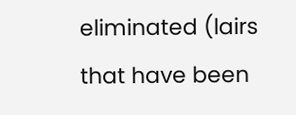eliminated (lairs that have been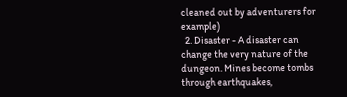cleaned out by adventurers for example)
  2. Disaster - A disaster can change the very nature of the dungeon. Mines become tombs through earthquakes,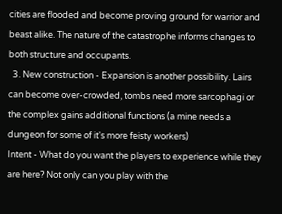cities are flooded and become proving ground for warrior and beast alike. The nature of the catastrophe informs changes to both structure and occupants.
  3. New construction - Expansion is another possibility. Lairs can become over-crowded, tombs need more sarcophagi or the complex gains additional functions (a mine needs a dungeon for some of it's more feisty workers)
Intent - What do you want the players to experience while they are here? Not only can you play with the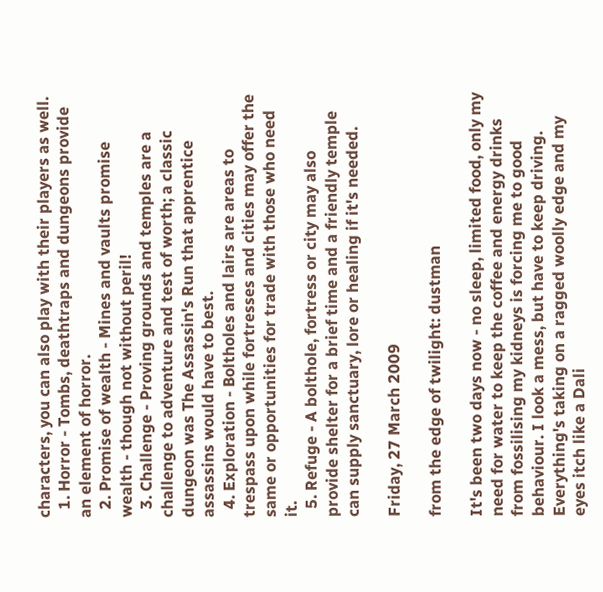characters, you can also play with their players as well.
  1. Horror - Tombs, deathtraps and dungeons provide an element of horror.
  2. Promise of wealth - Mines and vaults promise wealth - though not without peril!
  3. Challenge - Proving grounds and temples are a challenge to adventure and test of worth; a classic dungeon was The Assassin's Run that apprentice assassins would have to best.
  4. Exploration - Boltholes and lairs are areas to trespass upon while fortresses and cities may offer the same or opportunities for trade with those who need it.
  5. Refuge - A bolthole, fortress or city may also provide shelter for a brief time and a friendly temple can supply sanctuary, lore or healing if it's needed.

Friday, 27 March 2009

from the edge of twilight: dustman

It's been two days now - no sleep, limited food, only my need for water to keep the coffee and energy drinks from fossilising my kidneys is forcing me to good behaviour. I look a mess, but have to keep driving. Everything's taking on a ragged woolly edge and my eyes itch like a Dali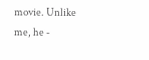movie. Unlike me, he -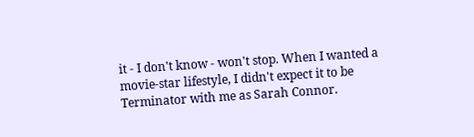it - I don't know - won't stop. When I wanted a movie-star lifestyle, I didn't expect it to be Terminator with me as Sarah Connor.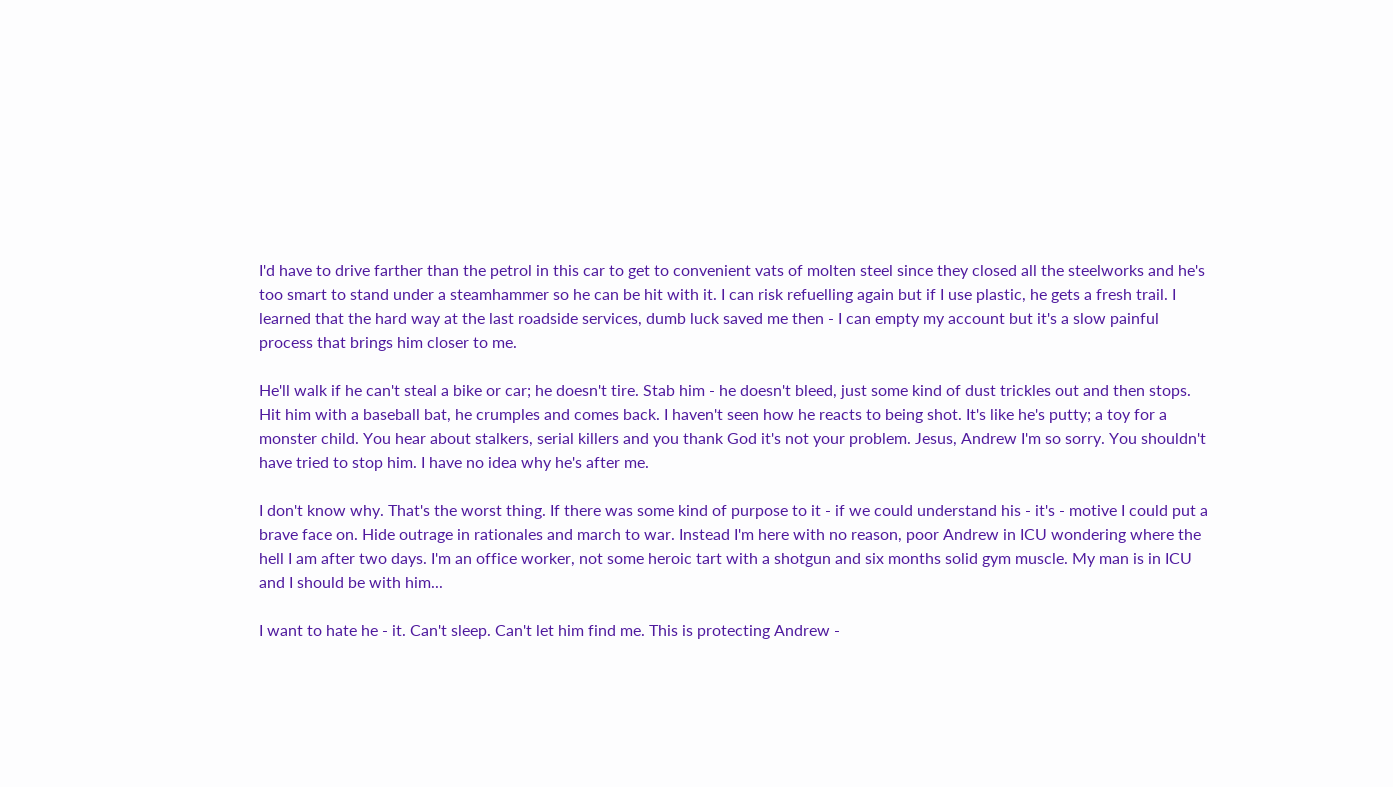I'd have to drive farther than the petrol in this car to get to convenient vats of molten steel since they closed all the steelworks and he's too smart to stand under a steamhammer so he can be hit with it. I can risk refuelling again but if I use plastic, he gets a fresh trail. I learned that the hard way at the last roadside services, dumb luck saved me then - I can empty my account but it's a slow painful process that brings him closer to me.

He'll walk if he can't steal a bike or car; he doesn't tire. Stab him - he doesn't bleed, just some kind of dust trickles out and then stops. Hit him with a baseball bat, he crumples and comes back. I haven't seen how he reacts to being shot. It's like he's putty; a toy for a monster child. You hear about stalkers, serial killers and you thank God it's not your problem. Jesus, Andrew I'm so sorry. You shouldn't have tried to stop him. I have no idea why he's after me.

I don't know why. That's the worst thing. If there was some kind of purpose to it - if we could understand his - it's - motive I could put a brave face on. Hide outrage in rationales and march to war. Instead I'm here with no reason, poor Andrew in ICU wondering where the hell I am after two days. I'm an office worker, not some heroic tart with a shotgun and six months solid gym muscle. My man is in ICU and I should be with him...

I want to hate he - it. Can't sleep. Can't let him find me. This is protecting Andrew -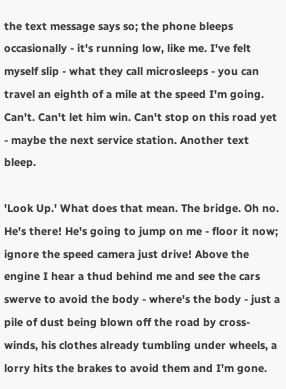the text message says so; the phone bleeps occasionally - it's running low, like me. I've felt myself slip - what they call microsleeps - you can travel an eighth of a mile at the speed I'm going. Can't. Can't let him win. Can't stop on this road yet - maybe the next service station. Another text bleep.

'Look Up.' What does that mean. The bridge. Oh no. He's there! He's going to jump on me - floor it now; ignore the speed camera just drive! Above the engine I hear a thud behind me and see the cars swerve to avoid the body - where's the body - just a pile of dust being blown off the road by cross-winds, his clothes already tumbling under wheels, a lorry hits the brakes to avoid them and I'm gone.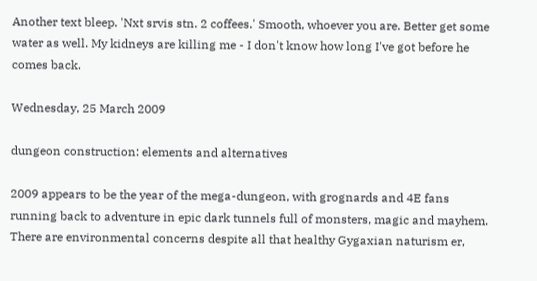Another text bleep. 'Nxt srvis stn. 2 coffees.' Smooth, whoever you are. Better get some water as well. My kidneys are killing me - I don't know how long I've got before he comes back.

Wednesday, 25 March 2009

dungeon construction: elements and alternatives

2009 appears to be the year of the mega-dungeon, with grognards and 4E fans running back to adventure in epic dark tunnels full of monsters, magic and mayhem. There are environmental concerns despite all that healthy Gygaxian naturism er,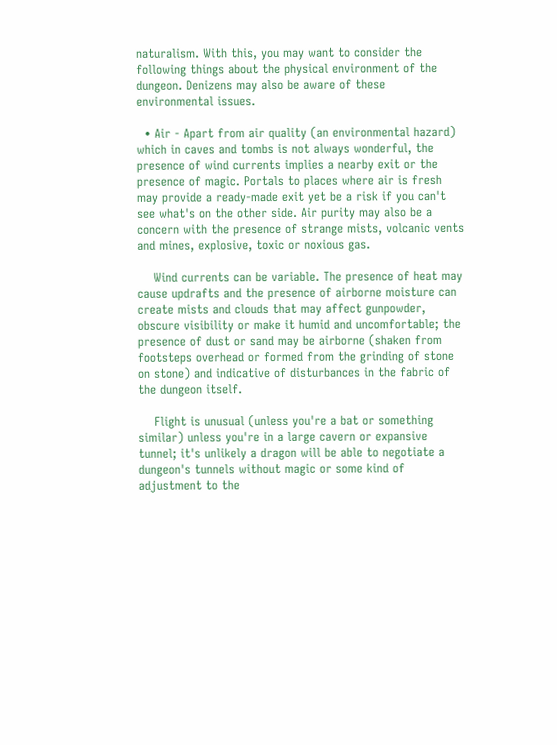naturalism. With this, you may want to consider the following things about the physical environment of the dungeon. Denizens may also be aware of these environmental issues.

  • Air - Apart from air quality (an environmental hazard) which in caves and tombs is not always wonderful, the presence of wind currents implies a nearby exit or the presence of magic. Portals to places where air is fresh may provide a ready-made exit yet be a risk if you can't see what's on the other side. Air purity may also be a concern with the presence of strange mists, volcanic vents and mines, explosive, toxic or noxious gas.

    Wind currents can be variable. The presence of heat may cause updrafts and the presence of airborne moisture can create mists and clouds that may affect gunpowder, obscure visibility or make it humid and uncomfortable; the presence of dust or sand may be airborne (shaken from footsteps overhead or formed from the grinding of stone on stone) and indicative of disturbances in the fabric of the dungeon itself.

    Flight is unusual (unless you're a bat or something similar) unless you're in a large cavern or expansive tunnel; it's unlikely a dragon will be able to negotiate a dungeon's tunnels without magic or some kind of adjustment to the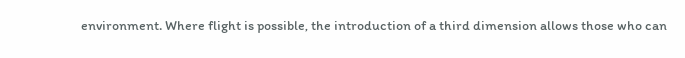environment. Where flight is possible, the introduction of a third dimension allows those who can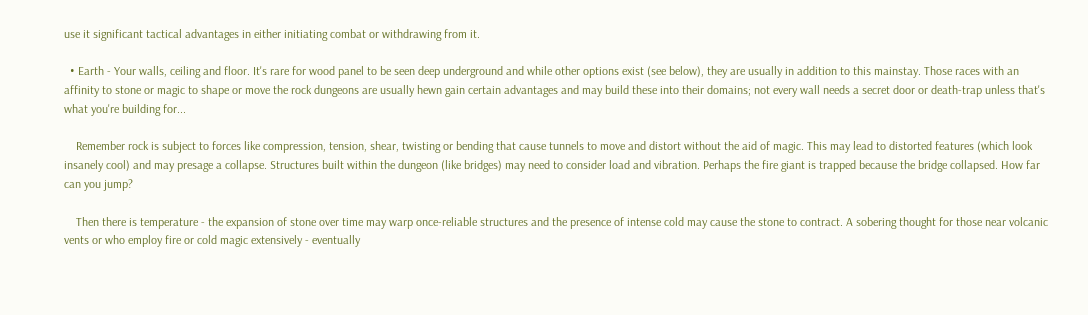use it significant tactical advantages in either initiating combat or withdrawing from it.

  • Earth - Your walls, ceiling and floor. It's rare for wood panel to be seen deep underground and while other options exist (see below), they are usually in addition to this mainstay. Those races with an affinity to stone or magic to shape or move the rock dungeons are usually hewn gain certain advantages and may build these into their domains; not every wall needs a secret door or death-trap unless that's what you're building for...

    Remember rock is subject to forces like compression, tension, shear, twisting or bending that cause tunnels to move and distort without the aid of magic. This may lead to distorted features (which look insanely cool) and may presage a collapse. Structures built within the dungeon (like bridges) may need to consider load and vibration. Perhaps the fire giant is trapped because the bridge collapsed. How far can you jump?

    Then there is temperature - the expansion of stone over time may warp once-reliable structures and the presence of intense cold may cause the stone to contract. A sobering thought for those near volcanic vents or who employ fire or cold magic extensively - eventually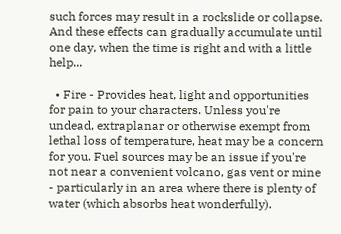such forces may result in a rockslide or collapse. And these effects can gradually accumulate until one day, when the time is right and with a little help...

  • Fire - Provides heat, light and opportunities for pain to your characters. Unless you're undead, extraplanar or otherwise exempt from lethal loss of temperature, heat may be a concern for you. Fuel sources may be an issue if you're not near a convenient volcano, gas vent or mine - particularly in an area where there is plenty of water (which absorbs heat wonderfully).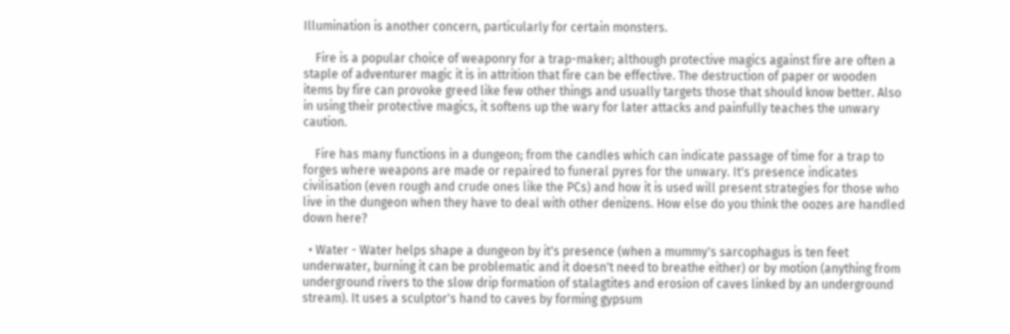Illumination is another concern, particularly for certain monsters.

    Fire is a popular choice of weaponry for a trap-maker; although protective magics against fire are often a staple of adventurer magic it is in attrition that fire can be effective. The destruction of paper or wooden items by fire can provoke greed like few other things and usually targets those that should know better. Also in using their protective magics, it softens up the wary for later attacks and painfully teaches the unwary caution.

    Fire has many functions in a dungeon; from the candles which can indicate passage of time for a trap to forges where weapons are made or repaired to funeral pyres for the unwary. It's presence indicates civilisation (even rough and crude ones like the PCs) and how it is used will present strategies for those who live in the dungeon when they have to deal with other denizens. How else do you think the oozes are handled down here?

  • Water - Water helps shape a dungeon by it's presence (when a mummy's sarcophagus is ten feet underwater, burning it can be problematic and it doesn't need to breathe either) or by motion (anything from underground rivers to the slow drip formation of stalagtites and erosion of caves linked by an underground stream). It uses a sculptor's hand to caves by forming gypsum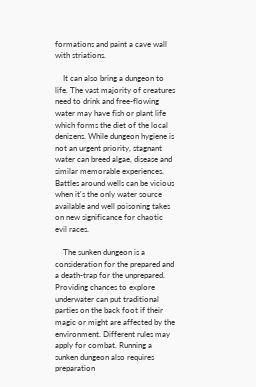formations and paint a cave wall with striations.

    It can also bring a dungeon to life. The vast majority of creatures need to drink and free-flowing water may have fish or plant life which forms the diet of the local denizens. While dungeon hygiene is not an urgent priority, stagnant water can breed algae, disease and similar memorable experiences. Battles around wells can be vicious when it's the only water source available and well poisoning takes on new significance for chaotic evil races.

    The sunken dungeon is a consideration for the prepared and a death-trap for the unprepared. Providing chances to explore underwater can put traditional parties on the back foot if their magic or might are affected by the environment. Different rules may apply for combat. Running a sunken dungeon also requires preparation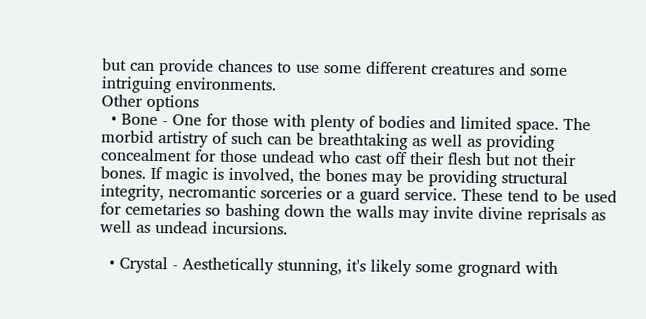but can provide chances to use some different creatures and some intriguing environments.
Other options
  • Bone - One for those with plenty of bodies and limited space. The morbid artistry of such can be breathtaking as well as providing concealment for those undead who cast off their flesh but not their bones. If magic is involved, the bones may be providing structural integrity, necromantic sorceries or a guard service. These tend to be used for cemetaries so bashing down the walls may invite divine reprisals as well as undead incursions.

  • Crystal - Aesthetically stunning, it's likely some grognard with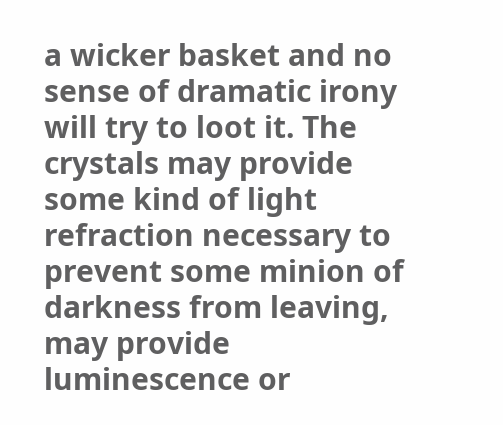a wicker basket and no sense of dramatic irony will try to loot it. The crystals may provide some kind of light refraction necessary to prevent some minion of darkness from leaving, may provide luminescence or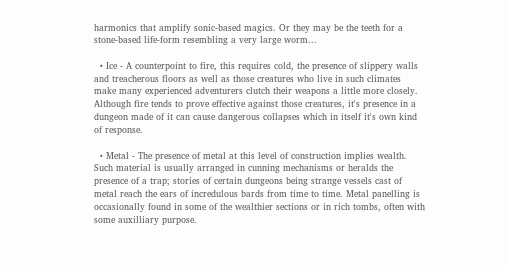harmonics that amplify sonic-based magics. Or they may be the teeth for a stone-based life-form resembling a very large worm...

  • Ice - A counterpoint to fire, this requires cold, the presence of slippery walls and treacherous floors as well as those creatures who live in such climates make many experienced adventurers clutch their weapons a little more closely. Although fire tends to prove effective against those creatures, it's presence in a dungeon made of it can cause dangerous collapses which in itself it's own kind of response.

  • Metal - The presence of metal at this level of construction implies wealth. Such material is usually arranged in cunning mechanisms or heralds the presence of a trap; stories of certain dungeons being strange vessels cast of metal reach the ears of incredulous bards from time to time. Metal panelling is occasionally found in some of the wealthier sections or in rich tombs, often with some auxilliary purpose.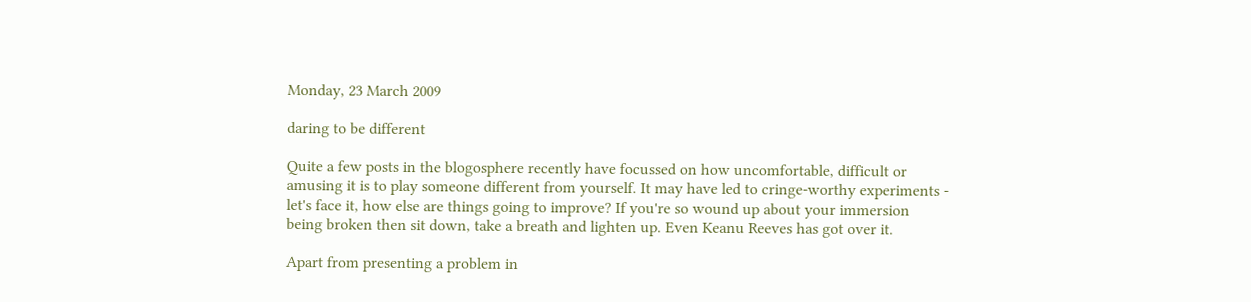Monday, 23 March 2009

daring to be different

Quite a few posts in the blogosphere recently have focussed on how uncomfortable, difficult or amusing it is to play someone different from yourself. It may have led to cringe-worthy experiments - let's face it, how else are things going to improve? If you're so wound up about your immersion being broken then sit down, take a breath and lighten up. Even Keanu Reeves has got over it.

Apart from presenting a problem in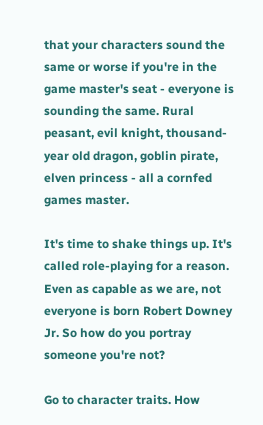that your characters sound the same or worse if you're in the game master's seat - everyone is sounding the same. Rural peasant, evil knight, thousand-year old dragon, goblin pirate, elven princess - all a cornfed games master.

It's time to shake things up. It's called role-playing for a reason. Even as capable as we are, not everyone is born Robert Downey Jr. So how do you portray someone you're not?

Go to character traits. How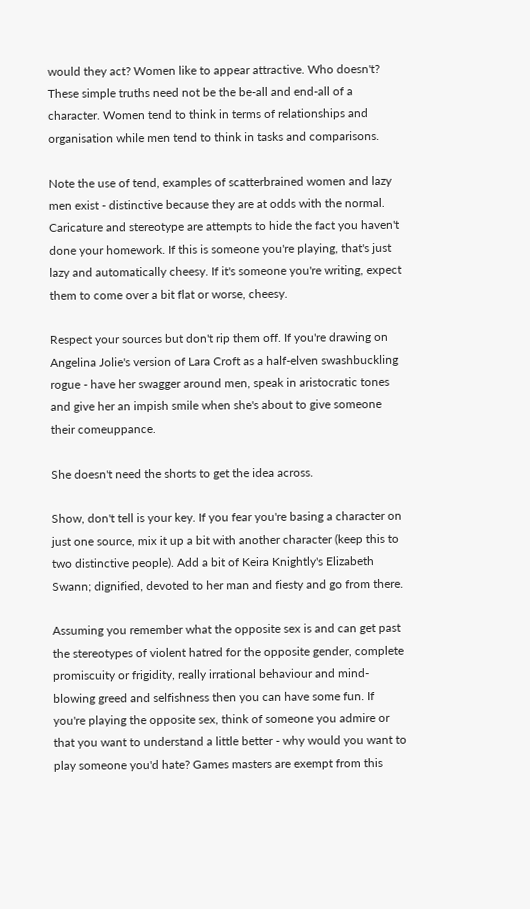would they act? Women like to appear attractive. Who doesn't? These simple truths need not be the be-all and end-all of a character. Women tend to think in terms of relationships and organisation while men tend to think in tasks and comparisons.

Note the use of tend, examples of scatterbrained women and lazy men exist - distinctive because they are at odds with the normal. Caricature and stereotype are attempts to hide the fact you haven't done your homework. If this is someone you're playing, that's just lazy and automatically cheesy. If it's someone you're writing, expect them to come over a bit flat or worse, cheesy.

Respect your sources but don't rip them off. If you're drawing on Angelina Jolie's version of Lara Croft as a half-elven swashbuckling rogue - have her swagger around men, speak in aristocratic tones and give her an impish smile when she's about to give someone their comeuppance.

She doesn't need the shorts to get the idea across.

Show, don't tell is your key. If you fear you're basing a character on just one source, mix it up a bit with another character (keep this to two distinctive people). Add a bit of Keira Knightly's Elizabeth Swann; dignified, devoted to her man and fiesty and go from there.

Assuming you remember what the opposite sex is and can get past the stereotypes of violent hatred for the opposite gender, complete promiscuity or frigidity, really irrational behaviour and mind-blowing greed and selfishness then you can have some fun. If you're playing the opposite sex, think of someone you admire or that you want to understand a little better - why would you want to play someone you'd hate? Games masters are exempt from this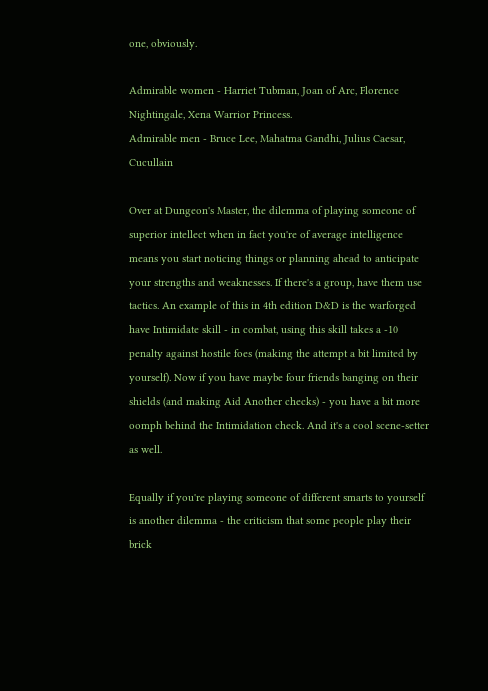one, obviously.

Admirable women - Harriet Tubman, Joan of Arc, Florence Nightingale, Xena Warrior Princess.
Admirable men - Bruce Lee, Mahatma Gandhi, Julius Caesar, Cucullain

Over at Dungeon's Master, the dilemma of playing someone of superior intellect when in fact you're of average intelligence means you start noticing things or planning ahead to anticipate your strengths and weaknesses. If there's a group, have them use tactics. An example of this in 4th edition D&D is the warforged have Intimidate skill - in combat, using this skill takes a -10 penalty against hostile foes (making the attempt a bit limited by yourself). Now if you have maybe four friends banging on their shields (and making Aid Another checks) - you have a bit more oomph behind the Intimidation check. And it's a cool scene-setter as well.

Equally if you're playing someone of different smarts to yourself is another dilemma - the criticism that some people play their brick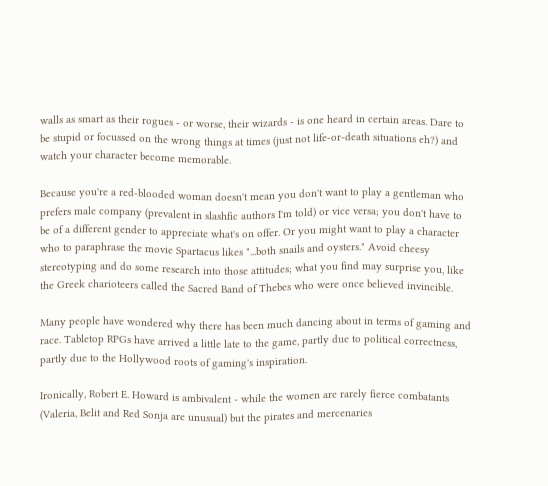walls as smart as their rogues - or worse, their wizards - is one heard in certain areas. Dare to be stupid or focussed on the wrong things at times (just not life-or-death situations eh?) and watch your character become memorable.

Because you're a red-blooded woman doesn't mean you don't want to play a gentleman who prefers male company (prevalent in slashfic authors I'm told) or vice versa; you don't have to be of a different gender to appreciate what's on offer. Or you might want to play a character who to paraphrase the movie Spartacus likes "...both snails and oysters." Avoid cheesy stereotyping and do some research into those attitudes; what you find may surprise you, like the Greek charioteers called the Sacred Band of Thebes who were once believed invincible.

Many people have wondered why there has been much dancing about in terms of gaming and race. Tabletop RPGs have arrived a little late to the game, partly due to political correctness, partly due to the Hollywood roots of gaming's inspiration.

Ironically, Robert E. Howard is ambivalent - while the women are rarely fierce combatants (Valeria, Belit and Red Sonja are unusual) but the pirates and mercenaries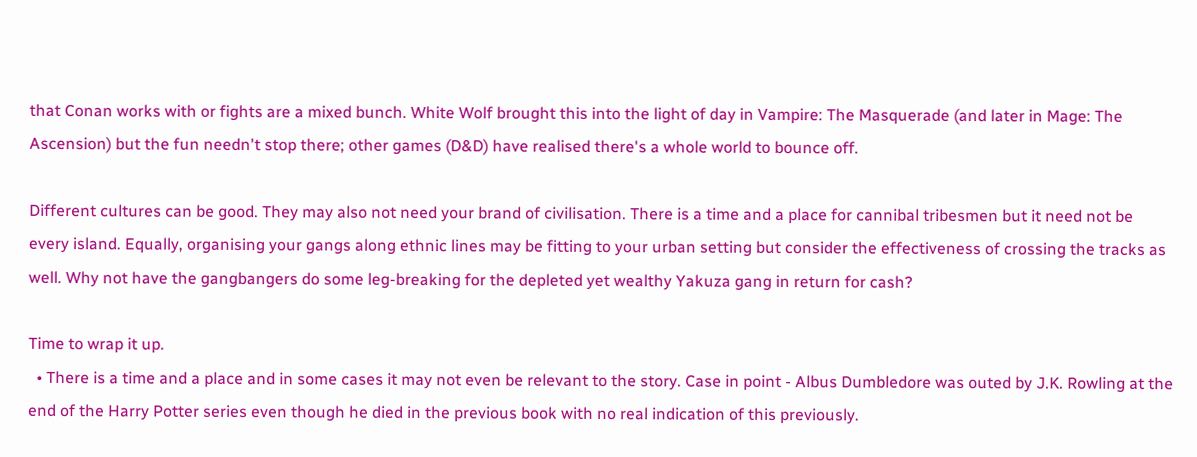that Conan works with or fights are a mixed bunch. White Wolf brought this into the light of day in Vampire: The Masquerade (and later in Mage: The Ascension) but the fun needn't stop there; other games (D&D) have realised there's a whole world to bounce off.

Different cultures can be good. They may also not need your brand of civilisation. There is a time and a place for cannibal tribesmen but it need not be every island. Equally, organising your gangs along ethnic lines may be fitting to your urban setting but consider the effectiveness of crossing the tracks as well. Why not have the gangbangers do some leg-breaking for the depleted yet wealthy Yakuza gang in return for cash?

Time to wrap it up.
  • There is a time and a place and in some cases it may not even be relevant to the story. Case in point - Albus Dumbledore was outed by J.K. Rowling at the end of the Harry Potter series even though he died in the previous book with no real indication of this previously.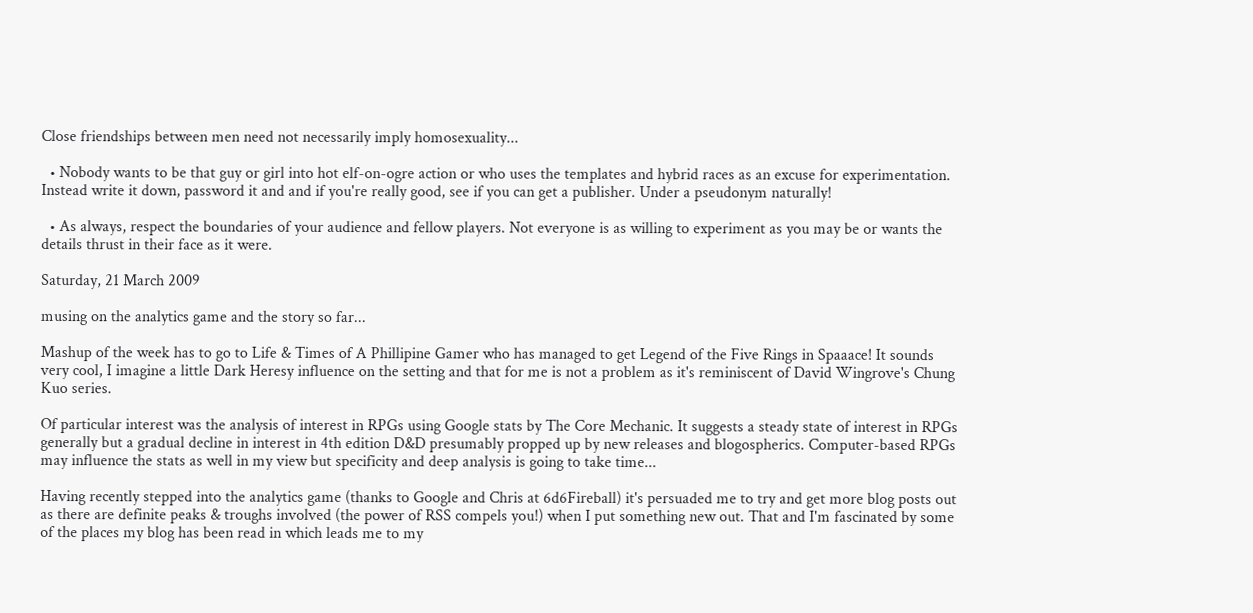Close friendships between men need not necessarily imply homosexuality...

  • Nobody wants to be that guy or girl into hot elf-on-ogre action or who uses the templates and hybrid races as an excuse for experimentation. Instead write it down, password it and and if you're really good, see if you can get a publisher. Under a pseudonym naturally!

  • As always, respect the boundaries of your audience and fellow players. Not everyone is as willing to experiment as you may be or wants the details thrust in their face as it were.

Saturday, 21 March 2009

musing on the analytics game and the story so far...

Mashup of the week has to go to Life & Times of A Phillipine Gamer who has managed to get Legend of the Five Rings in Spaaace! It sounds very cool, I imagine a little Dark Heresy influence on the setting and that for me is not a problem as it's reminiscent of David Wingrove's Chung Kuo series.

Of particular interest was the analysis of interest in RPGs using Google stats by The Core Mechanic. It suggests a steady state of interest in RPGs generally but a gradual decline in interest in 4th edition D&D presumably propped up by new releases and blogospherics. Computer-based RPGs may influence the stats as well in my view but specificity and deep analysis is going to take time...

Having recently stepped into the analytics game (thanks to Google and Chris at 6d6Fireball) it's persuaded me to try and get more blog posts out as there are definite peaks & troughs involved (the power of RSS compels you!) when I put something new out. That and I'm fascinated by some of the places my blog has been read in which leads me to my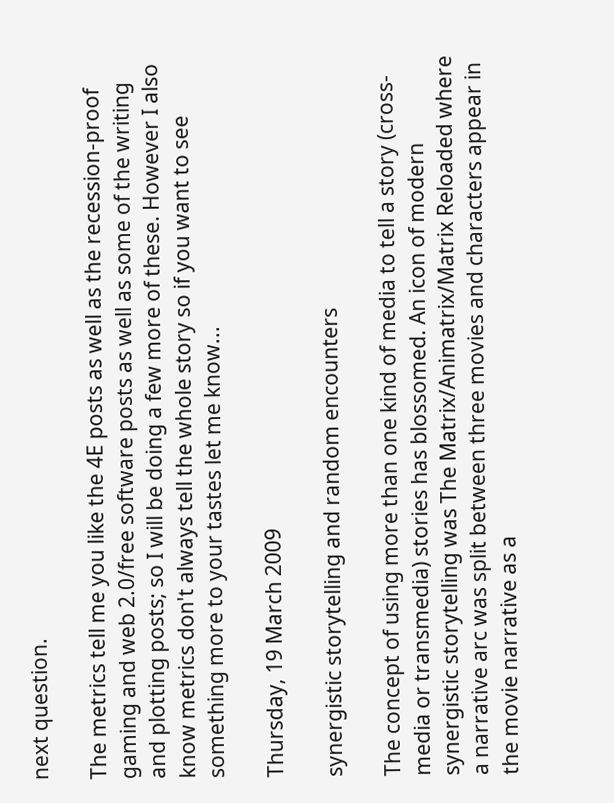next question.

The metrics tell me you like the 4E posts as well as the recession-proof gaming and web 2.0/free software posts as well as some of the writing and plotting posts; so I will be doing a few more of these. However I also know metrics don't always tell the whole story so if you want to see something more to your tastes let me know...

Thursday, 19 March 2009

synergistic storytelling and random encounters

The concept of using more than one kind of media to tell a story (cross-media or transmedia) stories has blossomed. An icon of modern synergistic storytelling was The Matrix/Animatrix/Matrix Reloaded where a narrative arc was split between three movies and characters appear in the movie narrative as a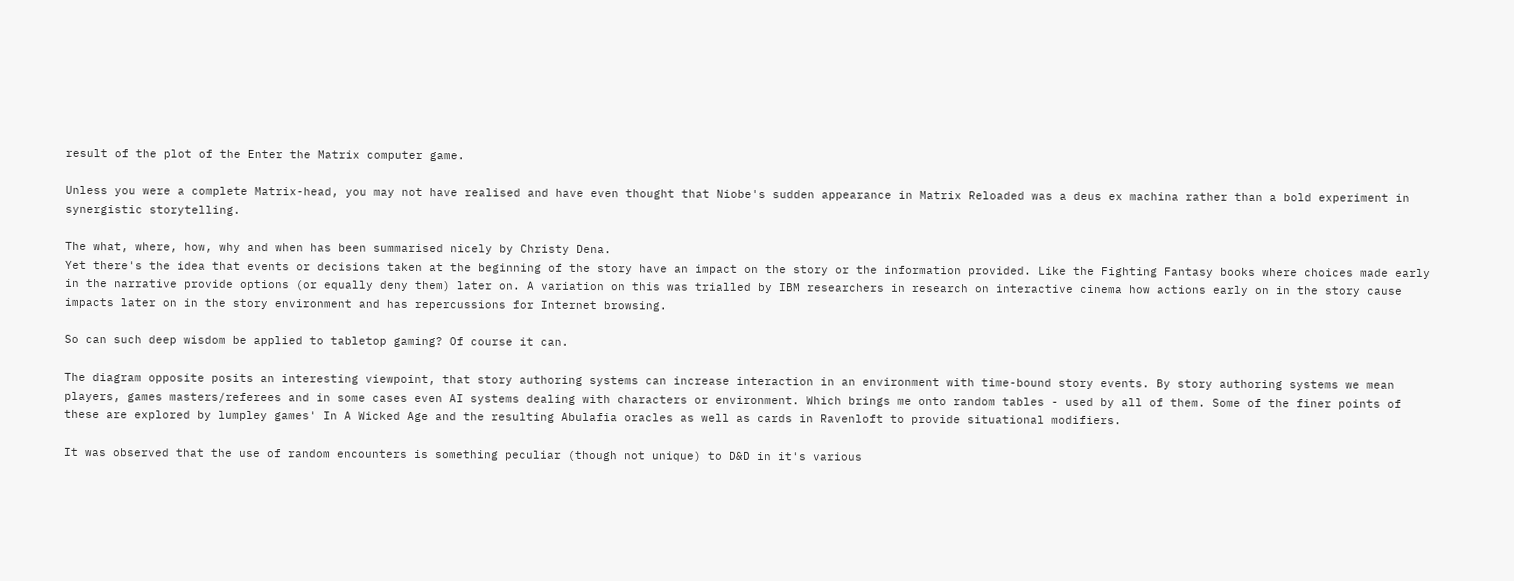result of the plot of the Enter the Matrix computer game.

Unless you were a complete Matrix-head, you may not have realised and have even thought that Niobe's sudden appearance in Matrix Reloaded was a deus ex machina rather than a bold experiment in synergistic storytelling.

The what, where, how, why and when has been summarised nicely by Christy Dena.
Yet there's the idea that events or decisions taken at the beginning of the story have an impact on the story or the information provided. Like the Fighting Fantasy books where choices made early in the narrative provide options (or equally deny them) later on. A variation on this was trialled by IBM researchers in research on interactive cinema how actions early on in the story cause impacts later on in the story environment and has repercussions for Internet browsing.

So can such deep wisdom be applied to tabletop gaming? Of course it can.

The diagram opposite posits an interesting viewpoint, that story authoring systems can increase interaction in an environment with time-bound story events. By story authoring systems we mean players, games masters/referees and in some cases even AI systems dealing with characters or environment. Which brings me onto random tables - used by all of them. Some of the finer points of these are explored by lumpley games' In A Wicked Age and the resulting Abulafia oracles as well as cards in Ravenloft to provide situational modifiers.

It was observed that the use of random encounters is something peculiar (though not unique) to D&D in it's various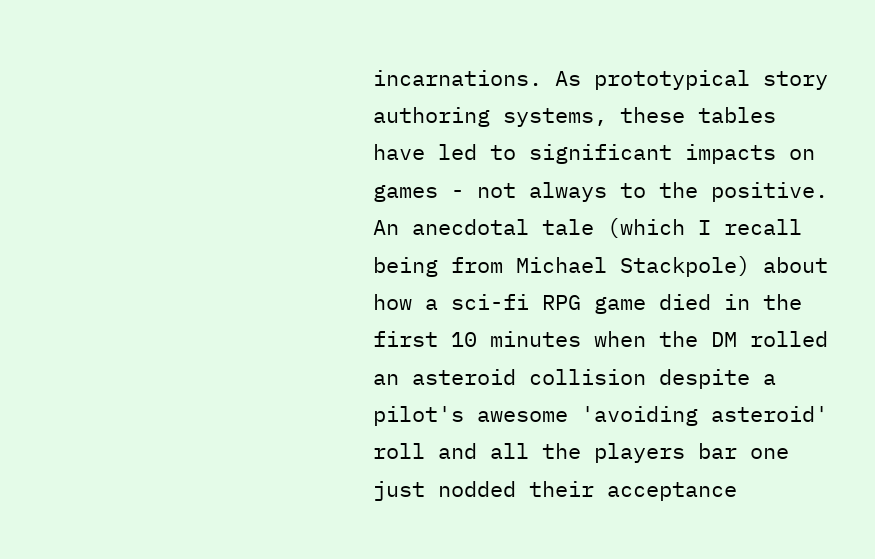incarnations. As prototypical story authoring systems, these tables have led to significant impacts on games - not always to the positive. An anecdotal tale (which I recall being from Michael Stackpole) about how a sci-fi RPG game died in the first 10 minutes when the DM rolled an asteroid collision despite a pilot's awesome 'avoiding asteroid' roll and all the players bar one just nodded their acceptance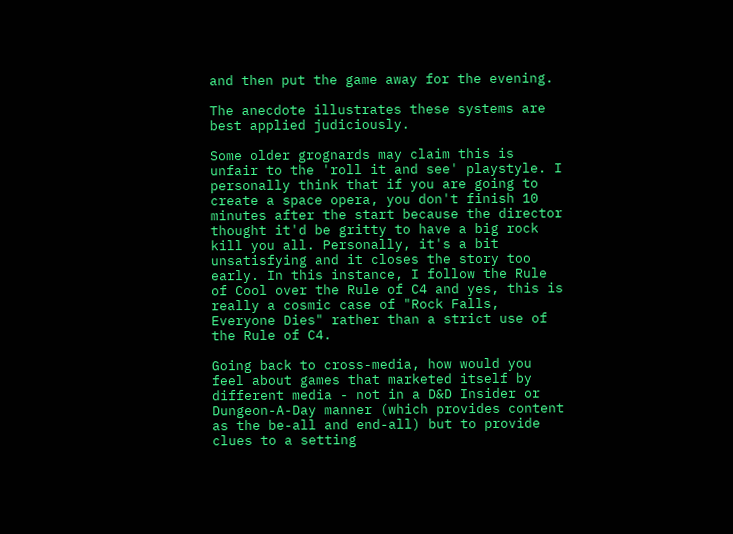and then put the game away for the evening.

The anecdote illustrates these systems are best applied judiciously.

Some older grognards may claim this is unfair to the 'roll it and see' playstyle. I personally think that if you are going to create a space opera, you don't finish 10 minutes after the start because the director thought it'd be gritty to have a big rock kill you all. Personally, it's a bit unsatisfying and it closes the story too early. In this instance, I follow the Rule of Cool over the Rule of C4 and yes, this is really a cosmic case of "Rock Falls, Everyone Dies" rather than a strict use of the Rule of C4.

Going back to cross-media, how would you feel about games that marketed itself by different media - not in a D&D Insider or Dungeon-A-Day manner (which provides content as the be-all and end-all) but to provide clues to a setting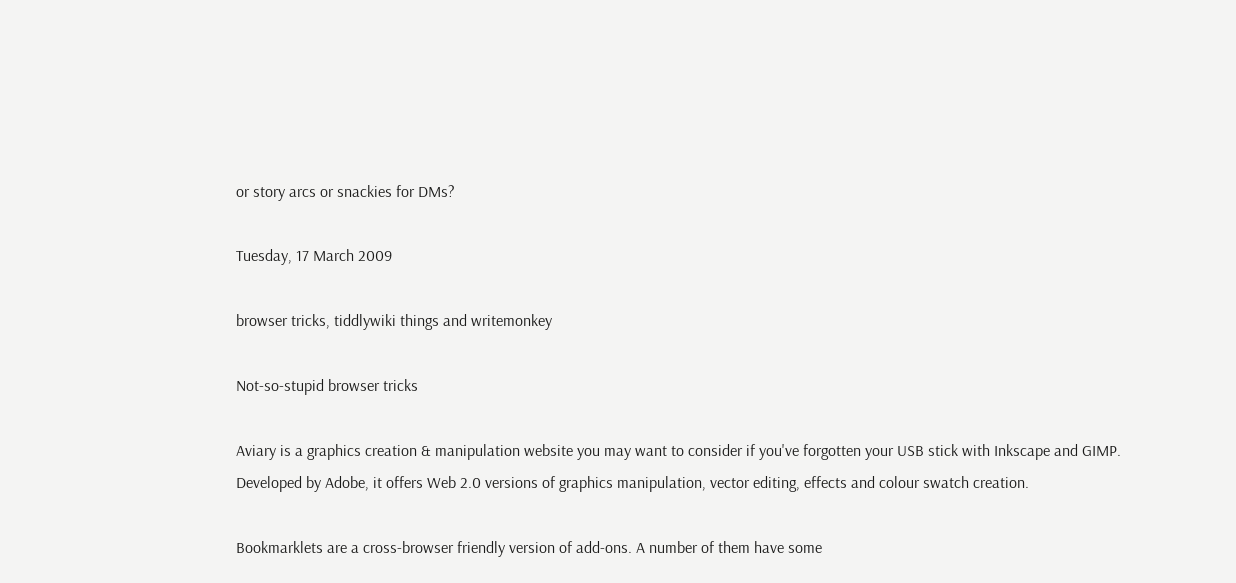or story arcs or snackies for DMs?

Tuesday, 17 March 2009

browser tricks, tiddlywiki things and writemonkey

Not-so-stupid browser tricks

Aviary is a graphics creation & manipulation website you may want to consider if you've forgotten your USB stick with Inkscape and GIMP. Developed by Adobe, it offers Web 2.0 versions of graphics manipulation, vector editing, effects and colour swatch creation.

Bookmarklets are a cross-browser friendly version of add-ons. A number of them have some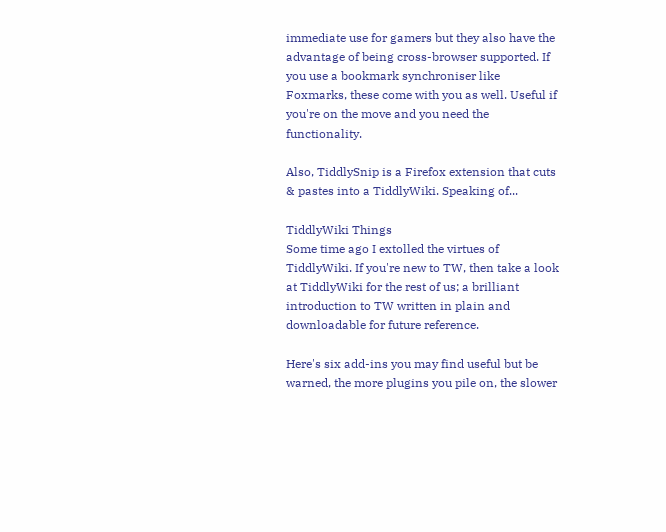immediate use for gamers but they also have the advantage of being cross-browser supported. If you use a bookmark synchroniser like Foxmarks, these come with you as well. Useful if you're on the move and you need the functionality.

Also, TiddlySnip is a Firefox extension that cuts & pastes into a TiddlyWiki. Speaking of...

TiddlyWiki Things
Some time ago I extolled the virtues of TiddlyWiki. If you're new to TW, then take a look at TiddlyWiki for the rest of us; a brilliant introduction to TW written in plain and downloadable for future reference.

Here's six add-ins you may find useful but be warned, the more plugins you pile on, the slower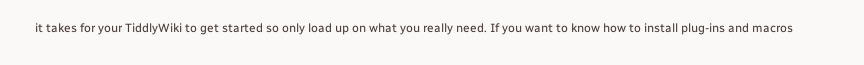it takes for your TiddlyWiki to get started so only load up on what you really need. If you want to know how to install plug-ins and macros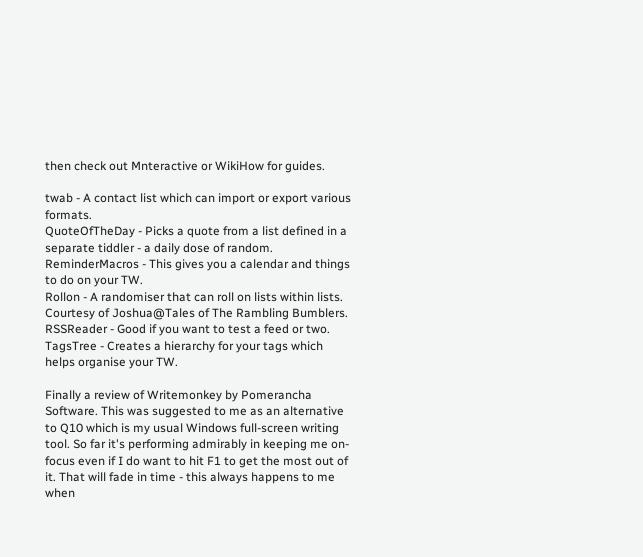then check out Mnteractive or WikiHow for guides.

twab - A contact list which can import or export various formats.
QuoteOfTheDay - Picks a quote from a list defined in a separate tiddler - a daily dose of random.
ReminderMacros - This gives you a calendar and things to do on your TW.
Rollon - A randomiser that can roll on lists within lists. Courtesy of Joshua@Tales of The Rambling Bumblers.
RSSReader - Good if you want to test a feed or two.
TagsTree - Creates a hierarchy for your tags which helps organise your TW.

Finally a review of Writemonkey by Pomerancha Software. This was suggested to me as an alternative to Q10 which is my usual Windows full-screen writing tool. So far it's performing admirably in keeping me on-focus even if I do want to hit F1 to get the most out of it. That will fade in time - this always happens to me when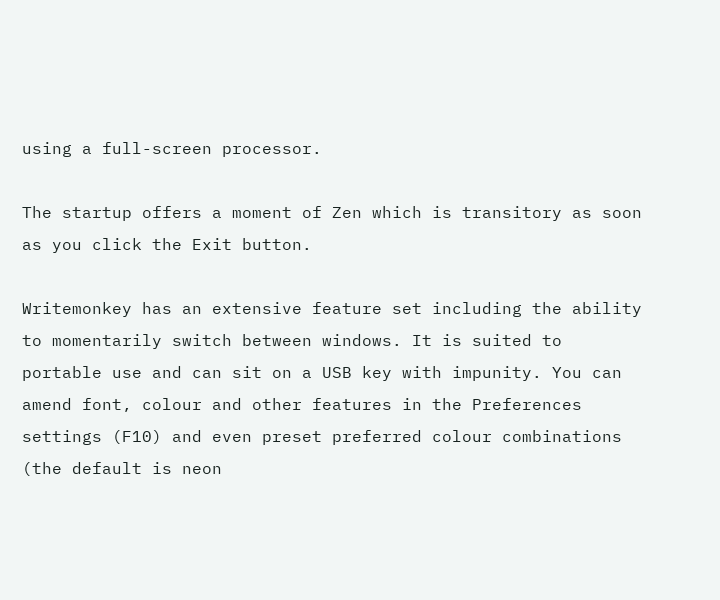using a full-screen processor.

The startup offers a moment of Zen which is transitory as soon as you click the Exit button.

Writemonkey has an extensive feature set including the ability to momentarily switch between windows. It is suited to portable use and can sit on a USB key with impunity. You can amend font, colour and other features in the Preferences settings (F10) and even preset preferred colour combinations (the default is neon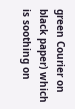green Courier on black paper) which is soothing on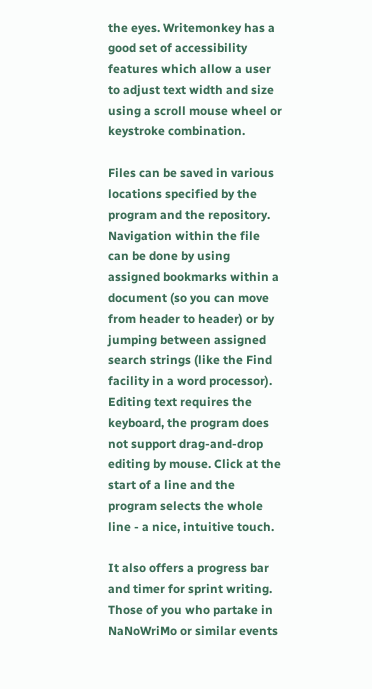the eyes. Writemonkey has a good set of accessibility features which allow a user to adjust text width and size using a scroll mouse wheel or keystroke combination.

Files can be saved in various locations specified by the program and the repository. Navigation within the file can be done by using assigned bookmarks within a document (so you can move from header to header) or by jumping between assigned search strings (like the Find facility in a word processor). Editing text requires the keyboard, the program does not support drag-and-drop editing by mouse. Click at the start of a line and the program selects the whole line - a nice, intuitive touch.

It also offers a progress bar and timer for sprint writing. Those of you who partake in NaNoWriMo or similar events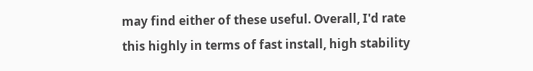may find either of these useful. Overall, I'd rate this highly in terms of fast install, high stability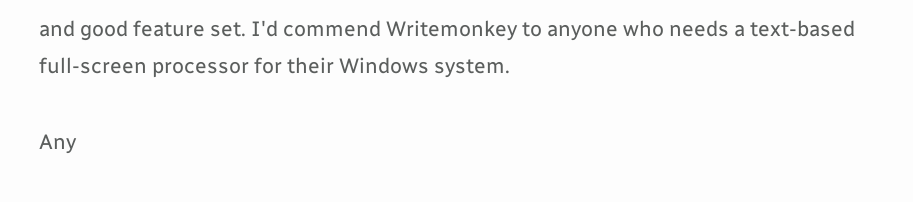and good feature set. I'd commend Writemonkey to anyone who needs a text-based full-screen processor for their Windows system.

Any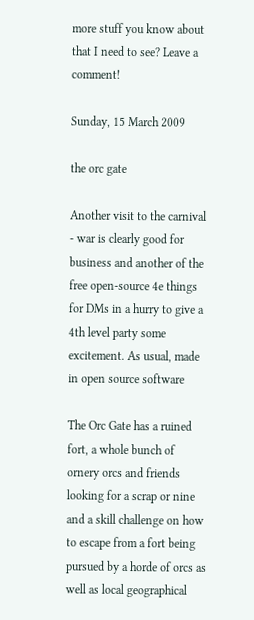more stuff you know about that I need to see? Leave a comment!

Sunday, 15 March 2009

the orc gate

Another visit to the carnival - war is clearly good for business and another of the free open-source 4e things for DMs in a hurry to give a 4th level party some excitement. As usual, made in open source software

The Orc Gate has a ruined fort, a whole bunch of ornery orcs and friends looking for a scrap or nine and a skill challenge on how to escape from a fort being pursued by a horde of orcs as well as local geographical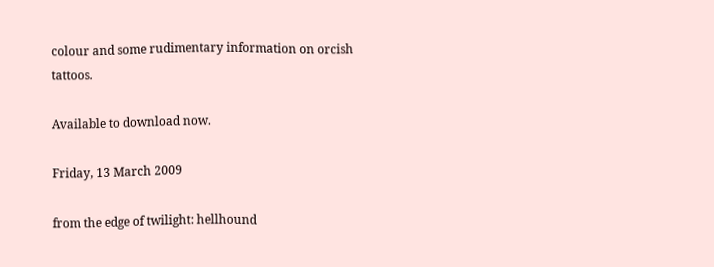colour and some rudimentary information on orcish tattoos.

Available to download now.

Friday, 13 March 2009

from the edge of twilight: hellhound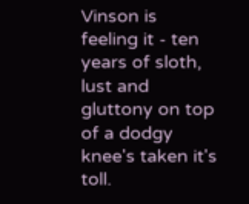Vinson is feeling it - ten years of sloth, lust and gluttony on top of a dodgy knee's taken it's toll.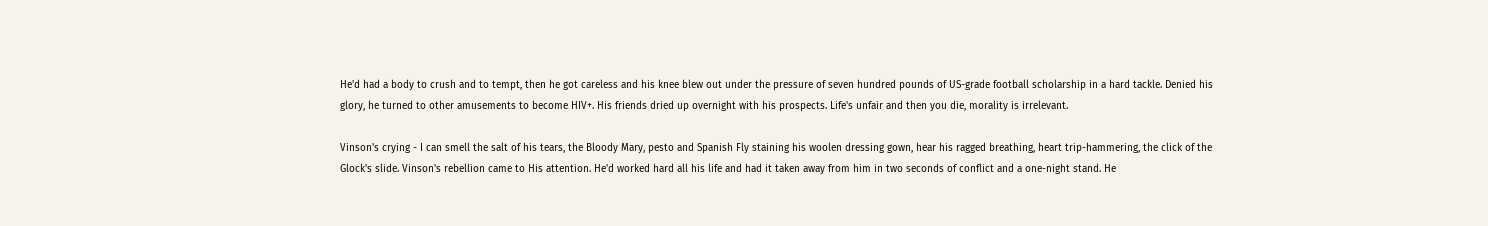He'd had a body to crush and to tempt, then he got careless and his knee blew out under the pressure of seven hundred pounds of US-grade football scholarship in a hard tackle. Denied his glory, he turned to other amusements to become HIV+. His friends dried up overnight with his prospects. Life's unfair and then you die, morality is irrelevant.

Vinson's crying - I can smell the salt of his tears, the Bloody Mary, pesto and Spanish Fly staining his woolen dressing gown, hear his ragged breathing, heart trip-hammering, the click of the Glock's slide. Vinson's rebellion came to His attention. He'd worked hard all his life and had it taken away from him in two seconds of conflict and a one-night stand. He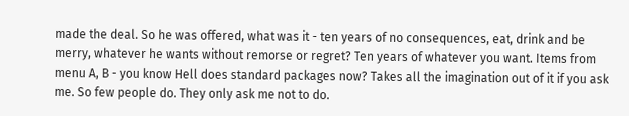made the deal. So he was offered, what was it - ten years of no consequences, eat, drink and be merry, whatever he wants without remorse or regret? Ten years of whatever you want. Items from menu A, B - you know Hell does standard packages now? Takes all the imagination out of it if you ask me. So few people do. They only ask me not to do.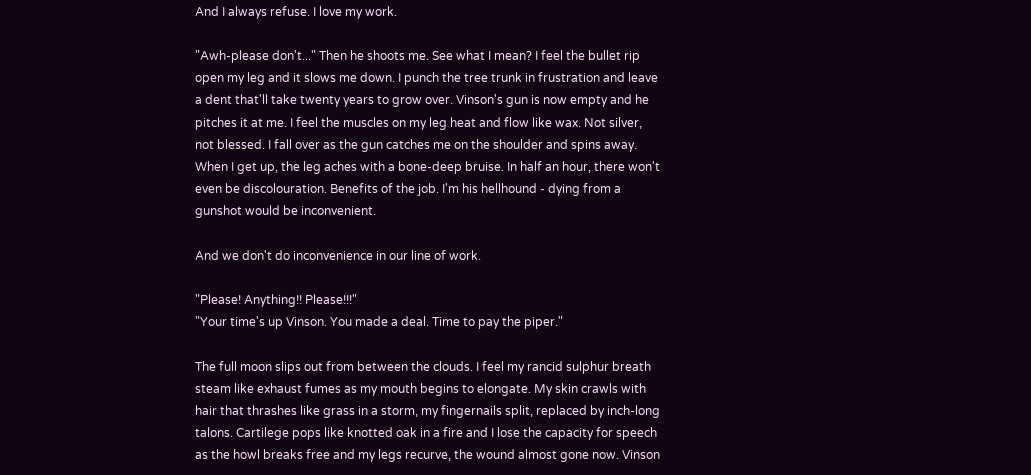And I always refuse. I love my work.

"Awh-please don't..." Then he shoots me. See what I mean? I feel the bullet rip open my leg and it slows me down. I punch the tree trunk in frustration and leave a dent that'll take twenty years to grow over. Vinson's gun is now empty and he pitches it at me. I feel the muscles on my leg heat and flow like wax. Not silver, not blessed. I fall over as the gun catches me on the shoulder and spins away. When I get up, the leg aches with a bone-deep bruise. In half an hour, there won't even be discolouration. Benefits of the job. I'm his hellhound - dying from a gunshot would be inconvenient.

And we don't do inconvenience in our line of work.

"Please! Anything!! Please!!!"
"Your time's up Vinson. You made a deal. Time to pay the piper."

The full moon slips out from between the clouds. I feel my rancid sulphur breath steam like exhaust fumes as my mouth begins to elongate. My skin crawls with hair that thrashes like grass in a storm, my fingernails split, replaced by inch-long talons. Cartilege pops like knotted oak in a fire and I lose the capacity for speech as the howl breaks free and my legs recurve, the wound almost gone now. Vinson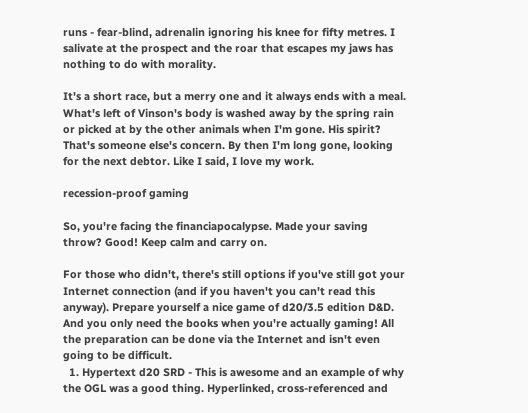runs - fear-blind, adrenalin ignoring his knee for fifty metres. I salivate at the prospect and the roar that escapes my jaws has nothing to do with morality.

It's a short race, but a merry one and it always ends with a meal. What's left of Vinson's body is washed away by the spring rain or picked at by the other animals when I'm gone. His spirit? That's someone else's concern. By then I'm long gone, looking for the next debtor. Like I said, I love my work.

recession-proof gaming

So, you're facing the financiapocalypse. Made your saving throw? Good! Keep calm and carry on.

For those who didn't, there's still options if you've still got your Internet connection (and if you haven't you can't read this anyway). Prepare yourself a nice game of d20/3.5 edition D&D. And you only need the books when you're actually gaming! All the preparation can be done via the Internet and isn't even going to be difficult.
  1. Hypertext d20 SRD - This is awesome and an example of why the OGL was a good thing. Hyperlinked, cross-referenced and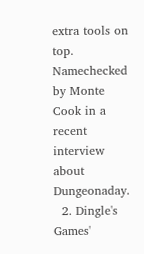extra tools on top. Namechecked by Monte Cook in a recent interview about Dungeonaday.
  2. Dingle's Games'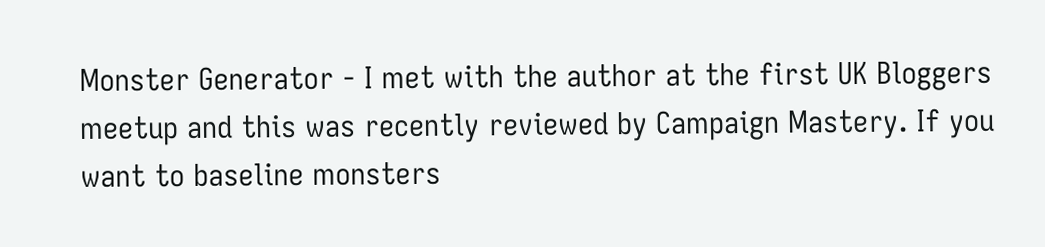Monster Generator - I met with the author at the first UK Bloggers meetup and this was recently reviewed by Campaign Mastery. If you want to baseline monsters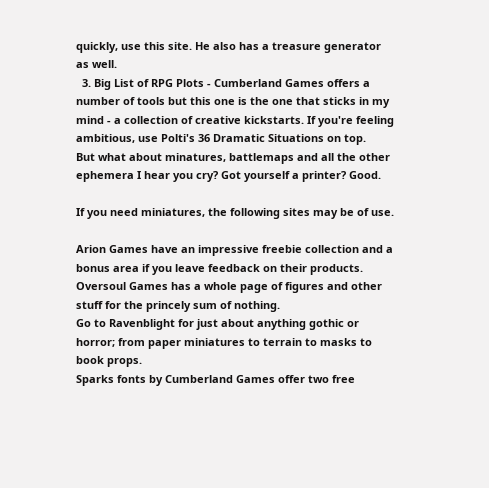quickly, use this site. He also has a treasure generator as well.
  3. Big List of RPG Plots - Cumberland Games offers a number of tools but this one is the one that sticks in my mind - a collection of creative kickstarts. If you're feeling ambitious, use Polti's 36 Dramatic Situations on top.
But what about minatures, battlemaps and all the other ephemera I hear you cry? Got yourself a printer? Good.

If you need miniatures, the following sites may be of use.

Arion Games have an impressive freebie collection and a bonus area if you leave feedback on their products.
Oversoul Games has a whole page of figures and other stuff for the princely sum of nothing.
Go to Ravenblight for just about anything gothic or horror; from paper miniatures to terrain to masks to book props.
Sparks fonts by Cumberland Games offer two free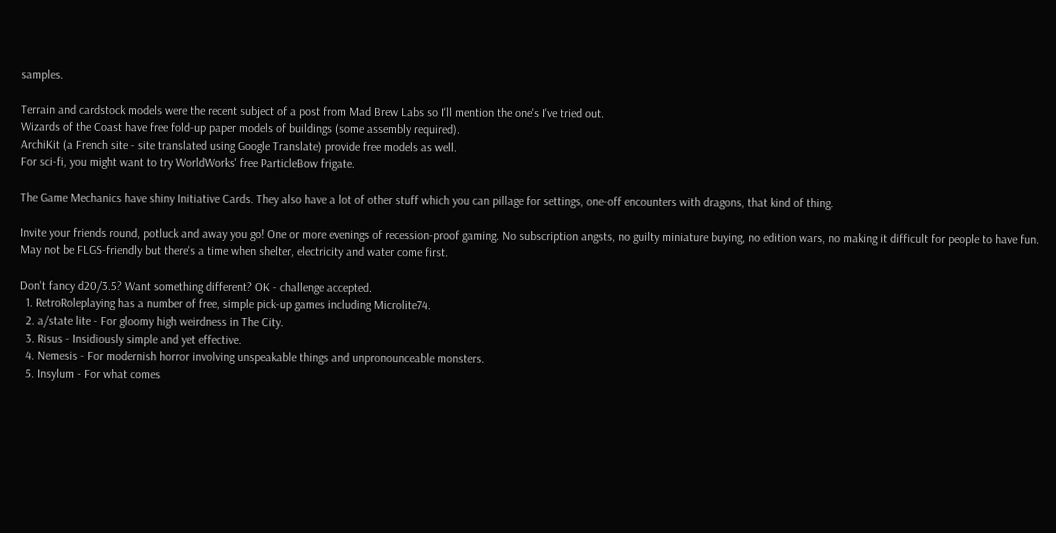samples.

Terrain and cardstock models were the recent subject of a post from Mad Brew Labs so I'll mention the one's I've tried out.
Wizards of the Coast have free fold-up paper models of buildings (some assembly required).
ArchiKit (a French site - site translated using Google Translate) provide free models as well.
For sci-fi, you might want to try WorldWorks' free ParticleBow frigate.

The Game Mechanics have shiny Initiative Cards. They also have a lot of other stuff which you can pillage for settings, one-off encounters with dragons, that kind of thing.

Invite your friends round, potluck and away you go! One or more evenings of recession-proof gaming. No subscription angsts, no guilty miniature buying, no edition wars, no making it difficult for people to have fun. May not be FLGS-friendly but there's a time when shelter, electricity and water come first.

Don't fancy d20/3.5? Want something different? OK - challenge accepted.
  1. RetroRoleplaying has a number of free, simple pick-up games including Microlite74.
  2. a/state lite - For gloomy high weirdness in The City.
  3. Risus - Insidiously simple and yet effective.
  4. Nemesis - For modernish horror involving unspeakable things and unpronounceable monsters.
  5. Insylum - For what comes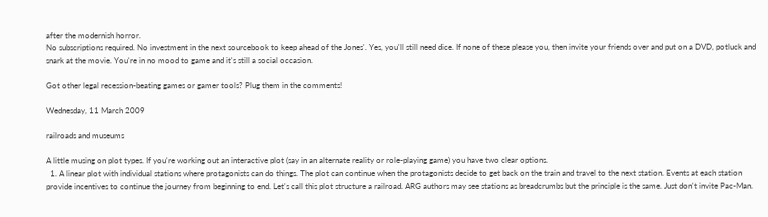after the modernish horror.
No subscriptions required. No investment in the next sourcebook to keep ahead of the Jones'. Yes, you'll still need dice. If none of these please you, then invite your friends over and put on a DVD, potluck and snark at the movie. You're in no mood to game and it's still a social occasion.

Got other legal recession-beating games or gamer tools? Plug them in the comments!

Wednesday, 11 March 2009

railroads and museums

A little musing on plot types. If you're working out an interactive plot (say in an alternate reality or role-playing game) you have two clear options.
  1. A linear plot with individual stations where protagonists can do things. The plot can continue when the protagonists decide to get back on the train and travel to the next station. Events at each station provide incentives to continue the journey from beginning to end. Let's call this plot structure a railroad. ARG authors may see stations as breadcrumbs but the principle is the same. Just don't invite Pac-Man.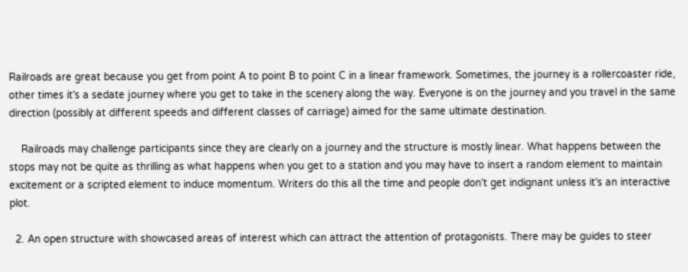Railroads are great because you get from point A to point B to point C in a linear framework. Sometimes, the journey is a rollercoaster ride, other times it's a sedate journey where you get to take in the scenery along the way. Everyone is on the journey and you travel in the same direction (possibly at different speeds and different classes of carriage) aimed for the same ultimate destination.

    Railroads may challenge participants since they are clearly on a journey and the structure is mostly linear. What happens between the stops may not be quite as thrilling as what happens when you get to a station and you may have to insert a random element to maintain excitement or a scripted element to induce momentum. Writers do this all the time and people don't get indignant unless it's an interactive plot.

  2. An open structure with showcased areas of interest which can attract the attention of protagonists. There may be guides to steer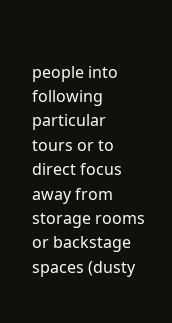people into following particular tours or to direct focus away from storage rooms or backstage spaces (dusty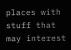places with stuff that may interest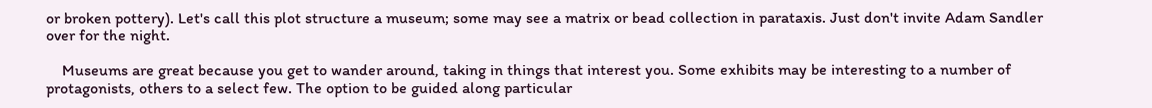or broken pottery). Let's call this plot structure a museum; some may see a matrix or bead collection in parataxis. Just don't invite Adam Sandler over for the night.

    Museums are great because you get to wander around, taking in things that interest you. Some exhibits may be interesting to a number of protagonists, others to a select few. The option to be guided along particular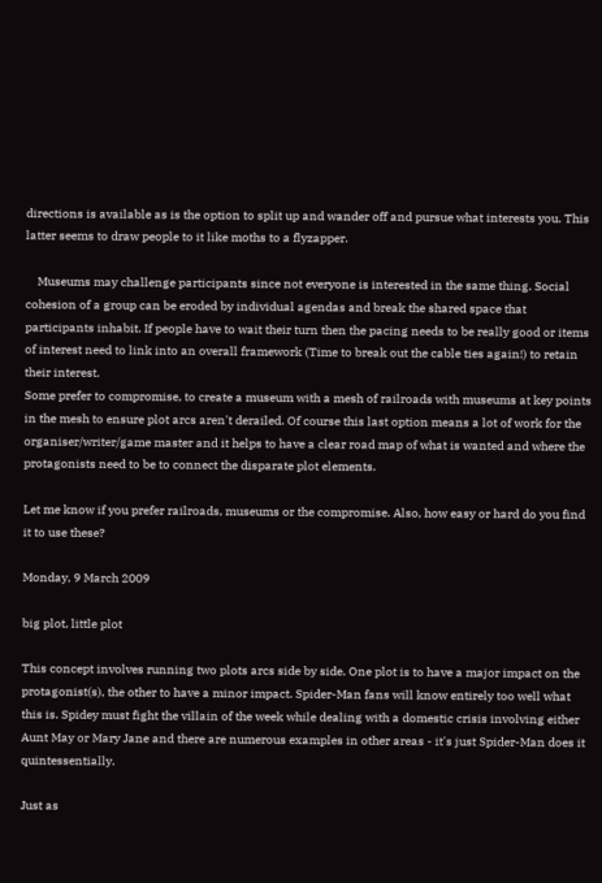directions is available as is the option to split up and wander off and pursue what interests you. This latter seems to draw people to it like moths to a flyzapper.

    Museums may challenge participants since not everyone is interested in the same thing. Social cohesion of a group can be eroded by individual agendas and break the shared space that participants inhabit. If people have to wait their turn then the pacing needs to be really good or items of interest need to link into an overall framework (Time to break out the cable ties again!) to retain their interest.
Some prefer to compromise, to create a museum with a mesh of railroads with museums at key points in the mesh to ensure plot arcs aren't derailed. Of course this last option means a lot of work for the organiser/writer/game master and it helps to have a clear road map of what is wanted and where the protagonists need to be to connect the disparate plot elements.

Let me know if you prefer railroads, museums or the compromise. Also, how easy or hard do you find it to use these?

Monday, 9 March 2009

big plot, little plot

This concept involves running two plots arcs side by side. One plot is to have a major impact on the protagonist(s), the other to have a minor impact. Spider-Man fans will know entirely too well what this is. Spidey must fight the villain of the week while dealing with a domestic crisis involving either Aunt May or Mary Jane and there are numerous examples in other areas - it's just Spider-Man does it quintessentially.

Just as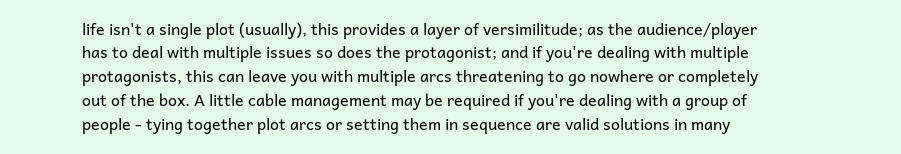life isn't a single plot (usually), this provides a layer of versimilitude; as the audience/player has to deal with multiple issues so does the protagonist; and if you're dealing with multiple protagonists, this can leave you with multiple arcs threatening to go nowhere or completely out of the box. A little cable management may be required if you're dealing with a group of people - tying together plot arcs or setting them in sequence are valid solutions in many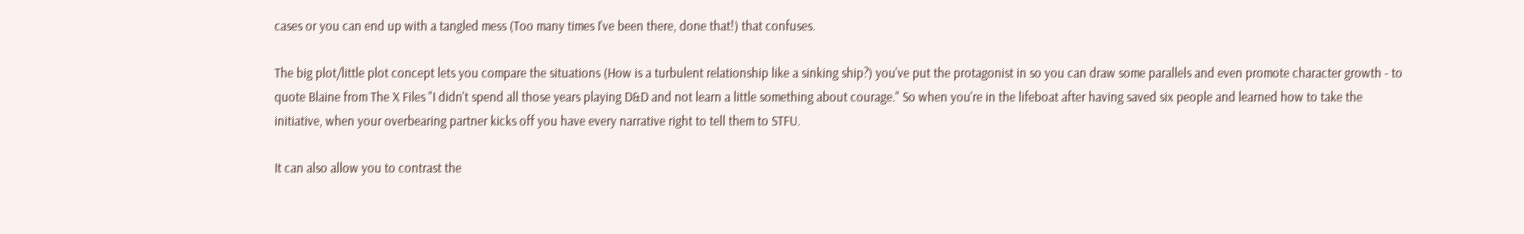cases or you can end up with a tangled mess (Too many times I've been there, done that!) that confuses.

The big plot/little plot concept lets you compare the situations (How is a turbulent relationship like a sinking ship?) you've put the protagonist in so you can draw some parallels and even promote character growth - to quote Blaine from The X Files "I didn't spend all those years playing D&D and not learn a little something about courage." So when you're in the lifeboat after having saved six people and learned how to take the initiative, when your overbearing partner kicks off you have every narrative right to tell them to STFU.

It can also allow you to contrast the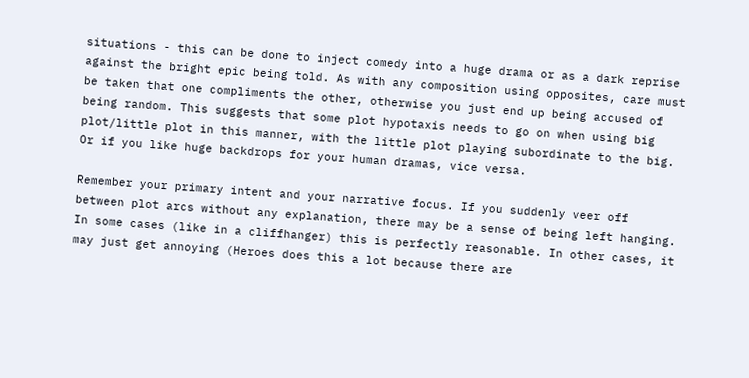situations - this can be done to inject comedy into a huge drama or as a dark reprise against the bright epic being told. As with any composition using opposites, care must be taken that one compliments the other, otherwise you just end up being accused of being random. This suggests that some plot hypotaxis needs to go on when using big plot/little plot in this manner, with the little plot playing subordinate to the big. Or if you like huge backdrops for your human dramas, vice versa.

Remember your primary intent and your narrative focus. If you suddenly veer off between plot arcs without any explanation, there may be a sense of being left hanging. In some cases (like in a cliffhanger) this is perfectly reasonable. In other cases, it may just get annoying (Heroes does this a lot because there are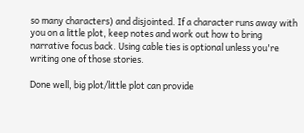so many characters) and disjointed. If a character runs away with you on a little plot, keep notes and work out how to bring narrative focus back. Using cable ties is optional unless you're writing one of those stories.

Done well, big plot/little plot can provide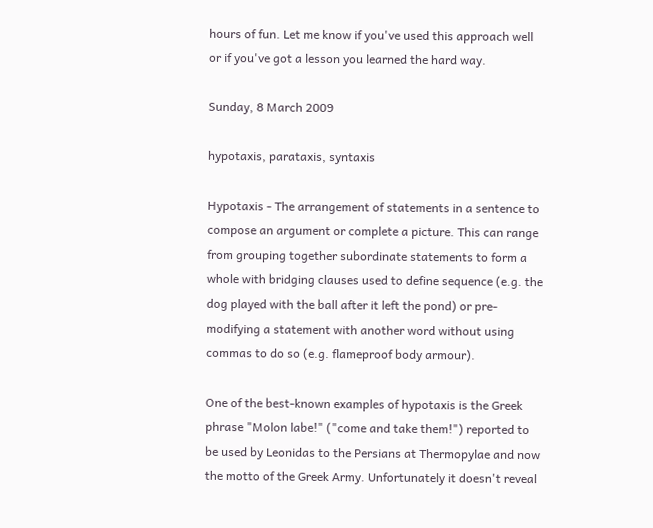hours of fun. Let me know if you've used this approach well or if you've got a lesson you learned the hard way.

Sunday, 8 March 2009

hypotaxis, parataxis, syntaxis

Hypotaxis - The arrangement of statements in a sentence to compose an argument or complete a picture. This can range from grouping together subordinate statements to form a whole with bridging clauses used to define sequence (e.g. the dog played with the ball after it left the pond) or pre-modifying a statement with another word without using commas to do so (e.g. flameproof body armour).

One of the best-known examples of hypotaxis is the Greek phrase "Molon labe!" ("come and take them!") reported to be used by Leonidas to the Persians at Thermopylae and now the motto of the Greek Army. Unfortunately it doesn't reveal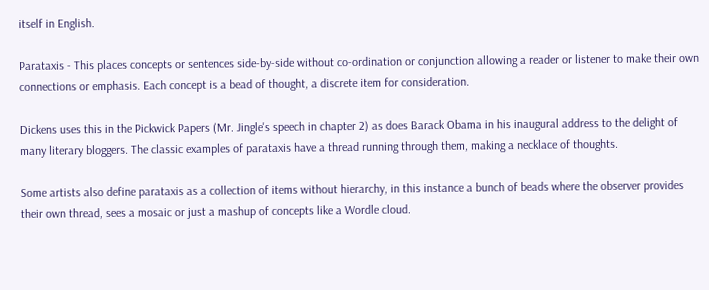itself in English.

Parataxis - This places concepts or sentences side-by-side without co-ordination or conjunction allowing a reader or listener to make their own connections or emphasis. Each concept is a bead of thought, a discrete item for consideration.

Dickens uses this in the Pickwick Papers (Mr. Jingle's speech in chapter 2) as does Barack Obama in his inaugural address to the delight of many literary bloggers. The classic examples of parataxis have a thread running through them, making a necklace of thoughts.

Some artists also define parataxis as a collection of items without hierarchy, in this instance a bunch of beads where the observer provides their own thread, sees a mosaic or just a mashup of concepts like a Wordle cloud.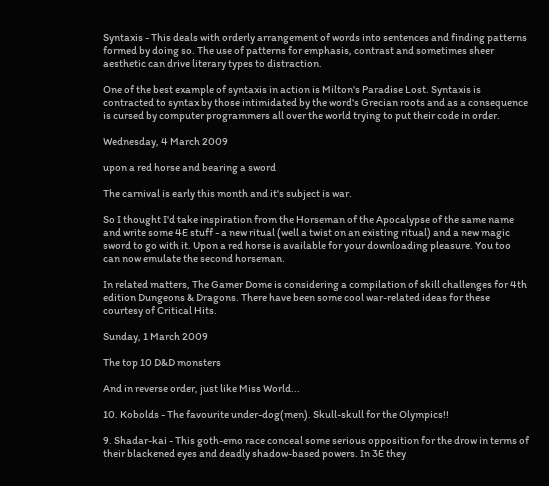Syntaxis - This deals with orderly arrangement of words into sentences and finding patterns formed by doing so. The use of patterns for emphasis, contrast and sometimes sheer aesthetic can drive literary types to distraction.

One of the best example of syntaxis in action is Milton's Paradise Lost. Syntaxis is contracted to syntax by those intimidated by the word's Grecian roots and as a consequence is cursed by computer programmers all over the world trying to put their code in order.

Wednesday, 4 March 2009

upon a red horse and bearing a sword

The carnival is early this month and it's subject is war.

So I thought I'd take inspiration from the Horseman of the Apocalypse of the same name and write some 4E stuff - a new ritual (well a twist on an existing ritual) and a new magic sword to go with it. Upon a red horse is available for your downloading pleasure. You too can now emulate the second horseman.

In related matters, The Gamer Dome is considering a compilation of skill challenges for 4th edition Dungeons & Dragons. There have been some cool war-related ideas for these courtesy of Critical Hits.

Sunday, 1 March 2009

The top 10 D&D monsters

And in reverse order, just like Miss World...

10. Kobolds - The favourite under-dog(men). Skull-skull for the Olympics!!

9. Shadar-kai - This goth-emo race conceal some serious opposition for the drow in terms of their blackened eyes and deadly shadow-based powers. In 3E they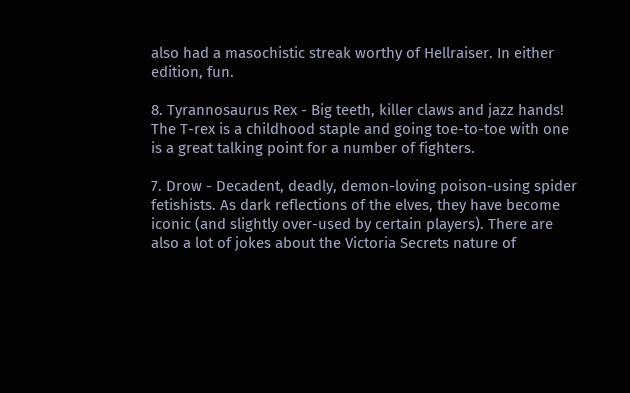also had a masochistic streak worthy of Hellraiser. In either edition, fun.

8. Tyrannosaurus Rex - Big teeth, killer claws and jazz hands! The T-rex is a childhood staple and going toe-to-toe with one is a great talking point for a number of fighters.

7. Drow - Decadent, deadly, demon-loving poison-using spider fetishists. As dark reflections of the elves, they have become iconic (and slightly over-used by certain players). There are also a lot of jokes about the Victoria Secrets nature of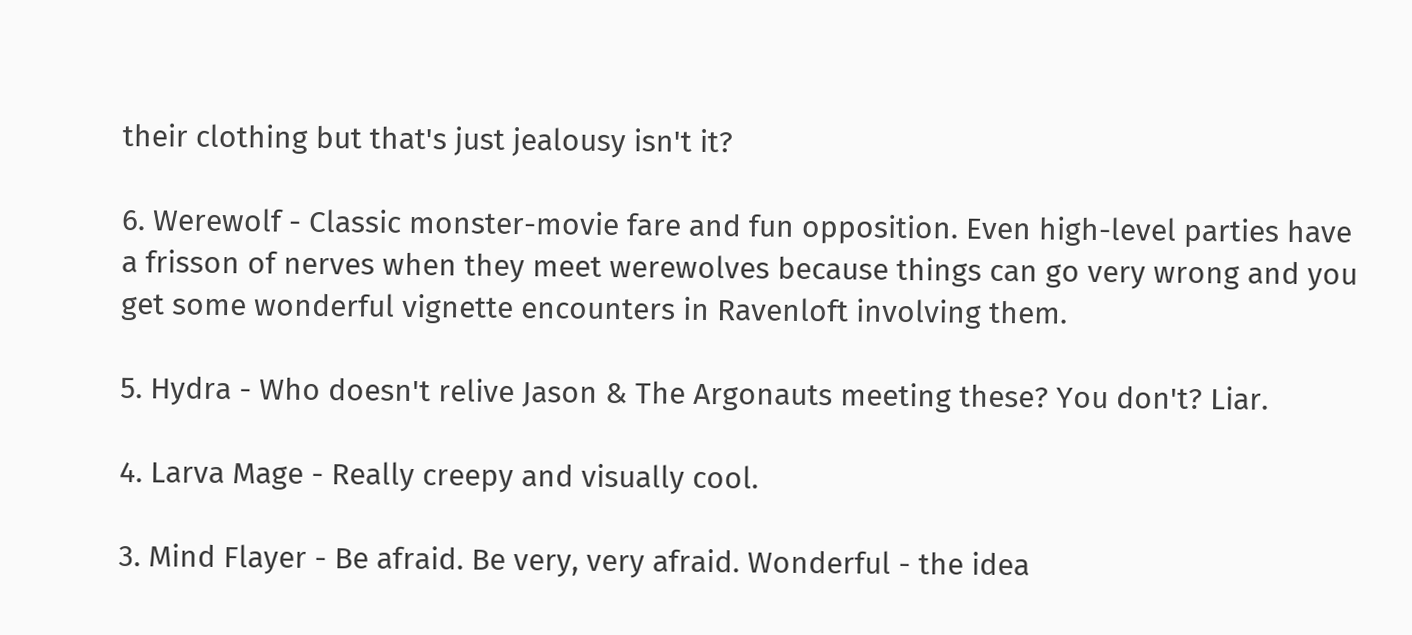their clothing but that's just jealousy isn't it?

6. Werewolf - Classic monster-movie fare and fun opposition. Even high-level parties have a frisson of nerves when they meet werewolves because things can go very wrong and you get some wonderful vignette encounters in Ravenloft involving them.

5. Hydra - Who doesn't relive Jason & The Argonauts meeting these? You don't? Liar.

4. Larva Mage - Really creepy and visually cool.

3. Mind Flayer - Be afraid. Be very, very afraid. Wonderful - the idea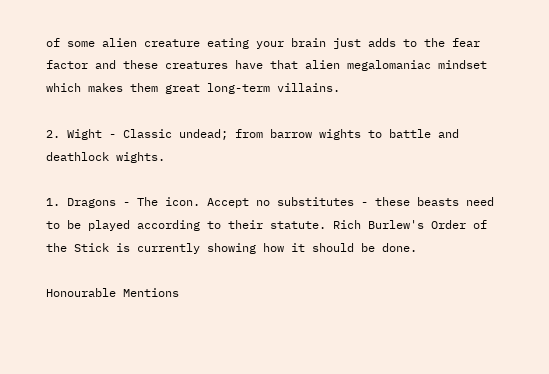of some alien creature eating your brain just adds to the fear factor and these creatures have that alien megalomaniac mindset which makes them great long-term villains.

2. Wight - Classic undead; from barrow wights to battle and deathlock wights.

1. Dragons - The icon. Accept no substitutes - these beasts need to be played according to their statute. Rich Burlew's Order of the Stick is currently showing how it should be done.

Honourable Mentions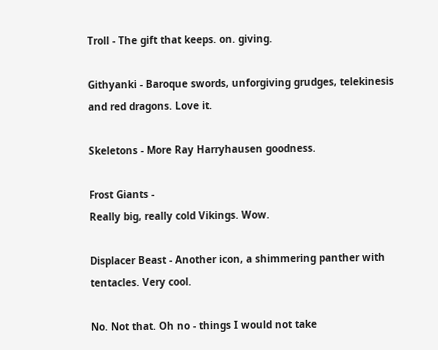Troll - The gift that keeps. on. giving.

Githyanki - Baroque swords, unforgiving grudges, telekinesis and red dragons. Love it.

Skeletons - More Ray Harryhausen goodness.

Frost Giants -
Really big, really cold Vikings. Wow.

Displacer Beast - Another icon, a shimmering panther with tentacles. Very cool.

No. Not that. Oh no - things I would not take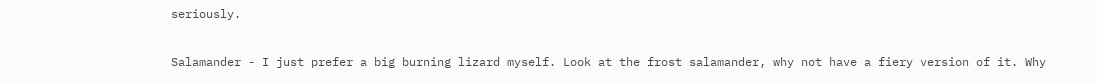seriously.

Salamander - I just prefer a big burning lizard myself. Look at the frost salamander, why not have a fiery version of it. Why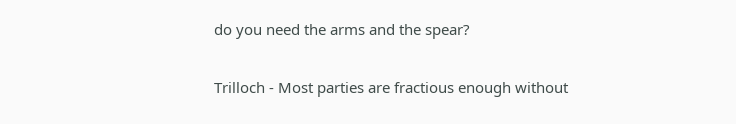do you need the arms and the spear?

Trilloch - Most parties are fractious enough without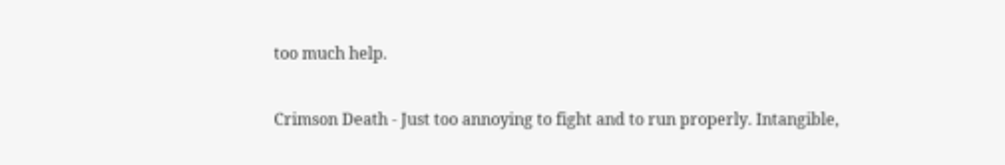too much help.

Crimson Death - Just too annoying to fight and to run properly. Intangible,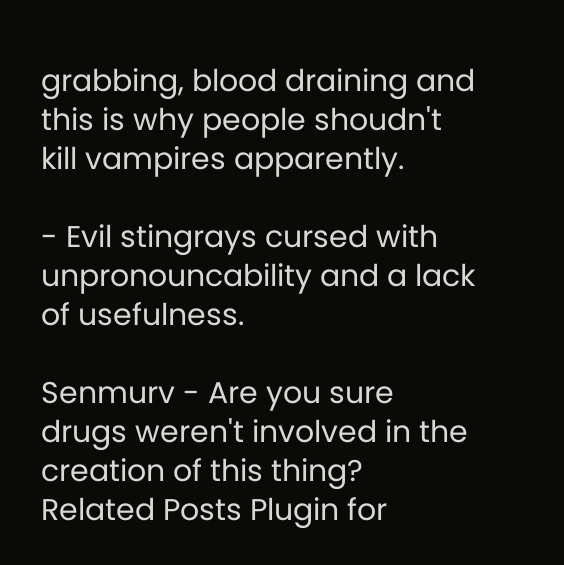grabbing, blood draining and this is why people shoudn't kill vampires apparently.

- Evil stingrays cursed with unpronouncability and a lack of usefulness.

Senmurv - Are you sure drugs weren't involved in the creation of this thing?
Related Posts Plugin for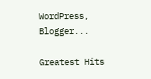WordPress, Blogger...

Greatest Hits